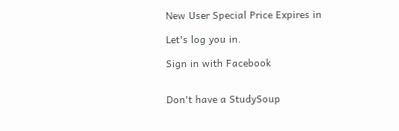New User Special Price Expires in

Let's log you in.

Sign in with Facebook


Don't have a StudySoup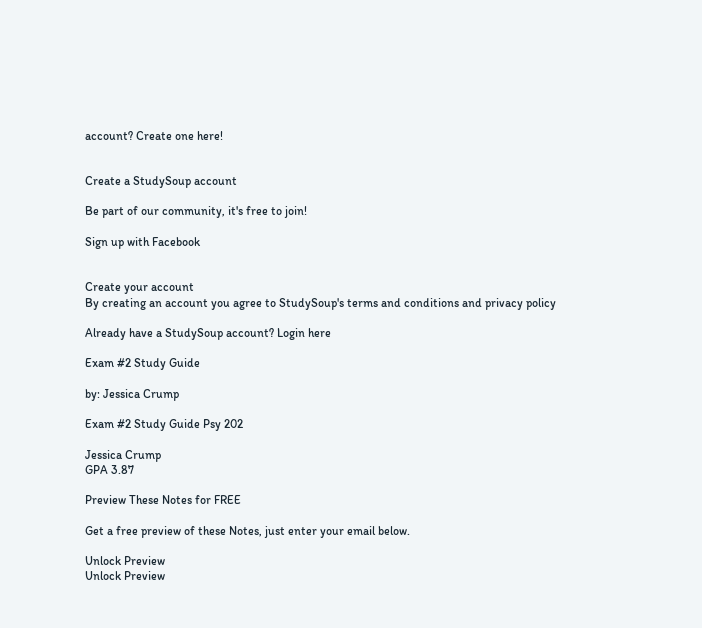account? Create one here!


Create a StudySoup account

Be part of our community, it's free to join!

Sign up with Facebook


Create your account
By creating an account you agree to StudySoup's terms and conditions and privacy policy

Already have a StudySoup account? Login here

Exam #2 Study Guide

by: Jessica Crump

Exam #2 Study Guide Psy 202

Jessica Crump
GPA 3.87

Preview These Notes for FREE

Get a free preview of these Notes, just enter your email below.

Unlock Preview
Unlock Preview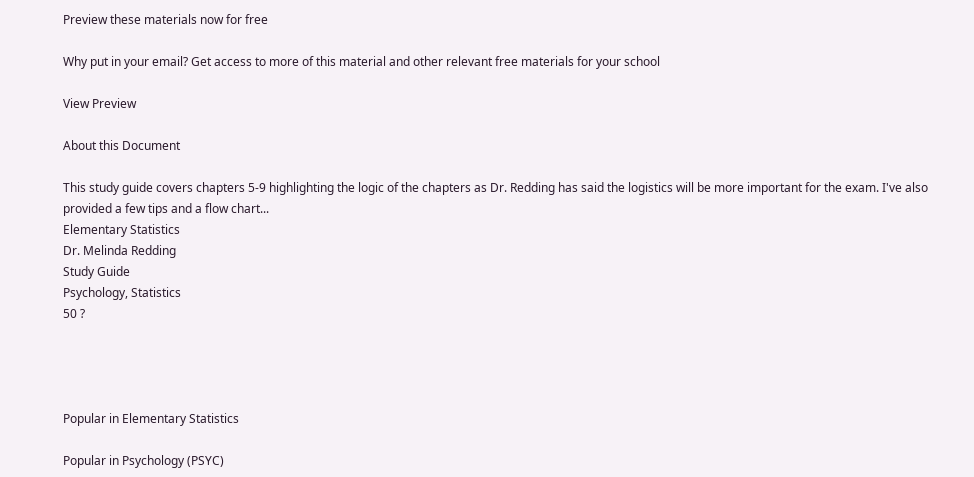Preview these materials now for free

Why put in your email? Get access to more of this material and other relevant free materials for your school

View Preview

About this Document

This study guide covers chapters 5-9 highlighting the logic of the chapters as Dr. Redding has said the logistics will be more important for the exam. I've also provided a few tips and a flow chart...
Elementary Statistics
Dr. Melinda Redding
Study Guide
Psychology, Statistics
50 ?




Popular in Elementary Statistics

Popular in Psychology (PSYC)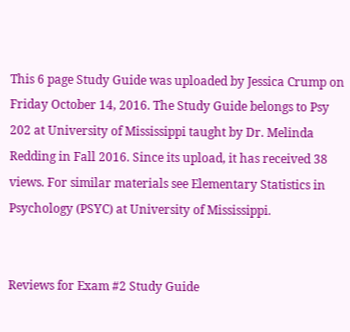This 6 page Study Guide was uploaded by Jessica Crump on Friday October 14, 2016. The Study Guide belongs to Psy 202 at University of Mississippi taught by Dr. Melinda Redding in Fall 2016. Since its upload, it has received 38 views. For similar materials see Elementary Statistics in Psychology (PSYC) at University of Mississippi.


Reviews for Exam #2 Study Guide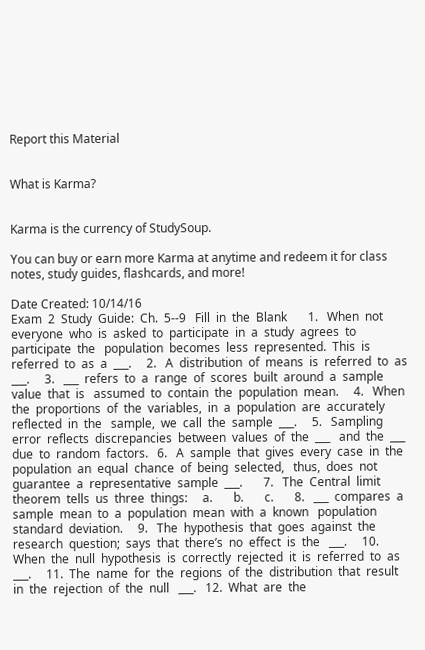Report this Material


What is Karma?


Karma is the currency of StudySoup.

You can buy or earn more Karma at anytime and redeem it for class notes, study guides, flashcards, and more!

Date Created: 10/14/16
Exam  2  Study  Guide:  Ch.  5-‐9   Fill  in  the  Blank       1.   When  not  everyone  who  is  asked  to  participate  in  a  study  agrees  to  participate  the   population  becomes  less  represented.  This  is  referred  to  as  a  ___.     2.   A  distribution  of  means  is  referred  to  as  ___.     3.   ___  refers  to  a  range  of  scores  built  around  a  sample  value  that  is   assumed  to  contain  the  population  mean.     4.   When  the  proportions  of  the  variables,  in  a  population  are  accurately  reflected  in  the   sample,  we  call  the  sample  ___.     5.   Sampling  error  reflects  discrepancies  between  values  of  the  ___   and  the  ___  due  to  random  factors.   6.   A  sample  that  gives  every  case  in  the  population  an  equal  chance  of  being  selected,   thus,  does  not  guarantee  a  representative  sample  ___.       7.   The  Central  limit  theorem  tells  us  three  things:     a.       b.       c.       8.   ___  compares  a  sample  mean  to  a  population  mean  with  a  known   population  standard  deviation.     9.   The  hypothesis  that  goes  against  the  research  question;  says  that  there’s  no  effect  is  the   ___.     10.  When  the  null  hypothesis  is  correctly  rejected  it  is  referred  to  as   ___.     11.  The  name  for  the  regions  of  the  distribution  that  result  in  the  rejection  of  the  null   ___.   12.  What  are  the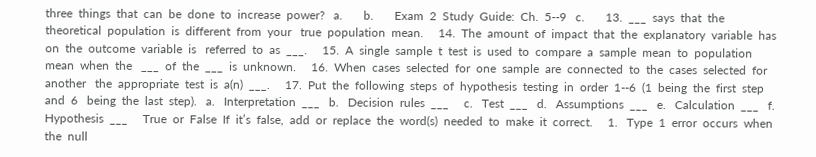three  things  that  can  be  done  to  increase  power?   a.       b.       Exam  2  Study  Guide:  Ch.  5-‐9   c.       13.  ___  says  that  the  theoretical  population  is  different  from  your   true  population  mean.     14.  The  amount  of  impact  that  the  explanatory  variable  has  on  the  outcome  variable  is   referred  to  as  ___.     15.  A  single  sample  t  test  is  used  to  compare  a  sample  mean  to  population  mean  when  the   ___  of  the  ___  is  unknown.     16.  When  cases  selected  for  one  sample  are  connected  to  the  cases  selected  for  another   the  appropriate  test  is  a(n)  ___.     17.  Put  the  following  steps  of  hypothesis  testing  in  order  1-‐6  (1  being  the  first  step  and  6   being  the  last  step).   a.   Interpretation  ___   b.   Decision  rules  ___     c.   Test  ___   d.   Assumptions  ___   e.   Calculation  ___   f.    Hypothesis  ___     True  or  False  If  it’s  false,  add  or  replace  the  word(s)  needed  to  make  it  correct.     1.   Type  1  error  occurs  when  the  null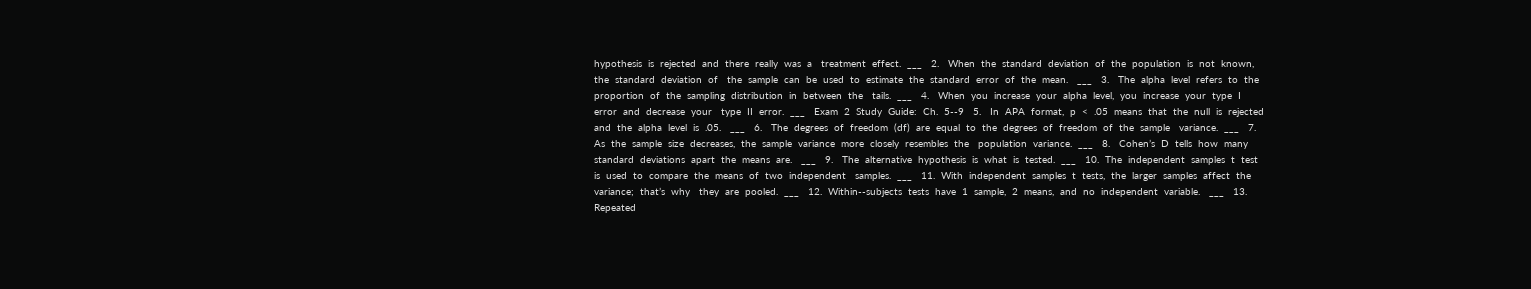hypothesis  is  rejected  and  there  really  was  a   treatment  effect.  ___   2.   When  the  standard  deviation  of  the  population  is  not  known,  the  standard  deviation  of   the  sample  can  be  used  to  estimate  the  standard  error  of  the  mean.   ___   3.   The  alpha  level  refers  to  the  proportion  of  the  sampling  distribution  in  between  the   tails.  ___   4.   When  you  increase  your  alpha  level,  you  increase  your  type  I  error  and  decrease  your   type  II  error.  ___   Exam  2  Study  Guide:  Ch.  5-‐9   5.   In  APA  format,  p  <  .05  means  that  the  null  is  rejected  and  the  alpha  level  is  .05.   ___   6.   The  degrees  of  freedom  (df)  are  equal  to  the  degrees  of  freedom  of  the  sample   variance.  ___   7.   As  the  sample  size  decreases,  the  sample  variance  more  closely  resembles  the   population  variance.  ___   8.   Cohen’s  D  tells  how  many  standard  deviations  apart  the  means  are.   ___   9.   The  alternative  hypothesis  is  what  is  tested.  ___   10.  The  independent  samples  t  test  is  used  to  compare  the  means  of  two  independent   samples.  ___   11.  With  independent  samples  t  tests,  the  larger  samples  affect  the  variance;  that’s  why   they  are  pooled.  ___   12.  Within-‐subjects  tests  have  1  sample,  2  means,  and  no  independent  variable.   ___   13.  Repeated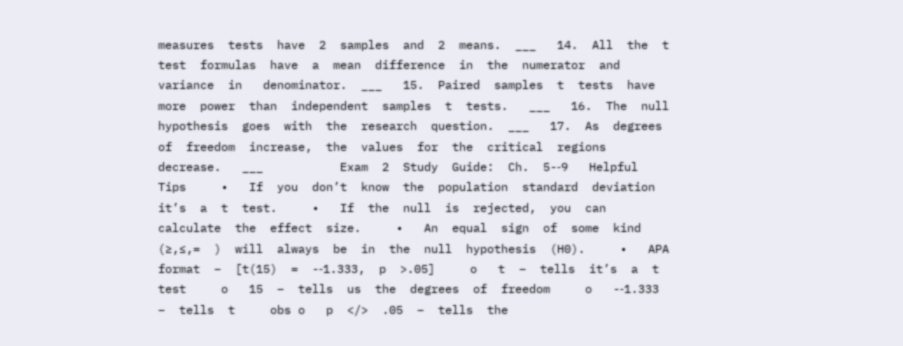measures  tests  have  2  samples  and  2  means.  ___   14.  All  the  t  test  formulas  have  a  mean  difference  in  the  numerator  and  variance  in   denominator.  ___   15.  Paired  samples  t  tests  have  more  power  than  independent  samples  t  tests.   ___   16.  The  null  hypothesis  goes  with  the  research  question.  ___   17.  As  degrees  of  freedom  increase,  the  values  for  the  critical  regions  decrease.   ___           Exam  2  Study  Guide:  Ch.  5-‐9   Helpful  Tips     •   If  you  don’t  know  the  population  standard  deviation   it’s  a  t  test.     •   If  the  null  is  rejected,  you  can  calculate  the  effect  size.     •   An  equal  sign  of  some  kind  (≥,≤,=  )  will  always  be  in  the  null  hypothesis  (H0).     •   APA  format  –  [t(15)  =  -‐1.333,  p  >.05]     o   t  –  tells  it’s  a  t  test     o   15  –  tells  us  the  degrees  of  freedom     o   -‐1.333  –  tells  t     obs o   p  </>  .05  –  tells  the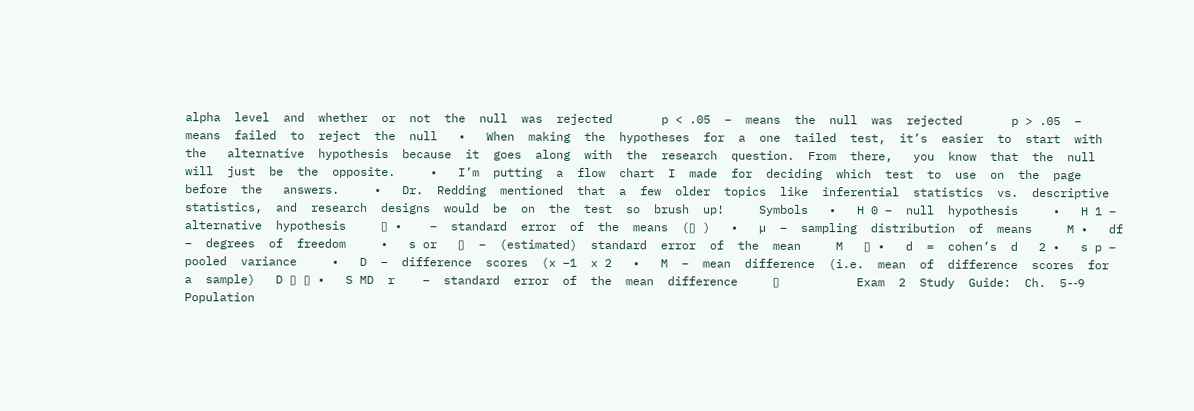alpha  level  and  whether  or  not  the  null  was  rejected       p < .05  –  means  the  null  was  rejected       p > .05  –  means  failed  to  reject  the  null   •   When  making  the  hypotheses  for  a  one  tailed  test,  it’s  easier  to  start  with  the   alternative  hypothesis  because  it  goes  along  with  the  research  question.  From  there,   you  know  that  the  null  will  just  be  the  opposite.     •   I’m  putting  a  flow  chart  I  made  for  deciding  which  test  to  use  on  the  page  before  the   answers.     •   Dr.  Redding  mentioned  that  a  few  older  topics  like  inferential  statistics  vs.  descriptive   statistics,  and  research  designs  would  be  on  the  test  so  brush  up!     Symbols   •   H 0 –  null  hypothesis     •   H 1 –  alternative  hypothesis     ▯ •    –  standard  error  of  the  means  (▯ )   •   µ  –  sampling  distribution  of  means     M •   df  –  degrees  of  freedom     •   s or   ▯  –  (estimated)  standard  error  of  the  mean     M   ▯ •   d  =  cohen’s  d   2 •   s p –  pooled  variance     •   D  –  difference  scores  (x –1  x 2   •   M  –  mean  difference  (i.e.  mean  of  difference  scores  for  a  sample)   D ▯ ▯ •   S MD  r    –  standard  error  of  the  mean  difference     ▯           Exam  2  Study  Guide:  Ch.  5-‐9   Population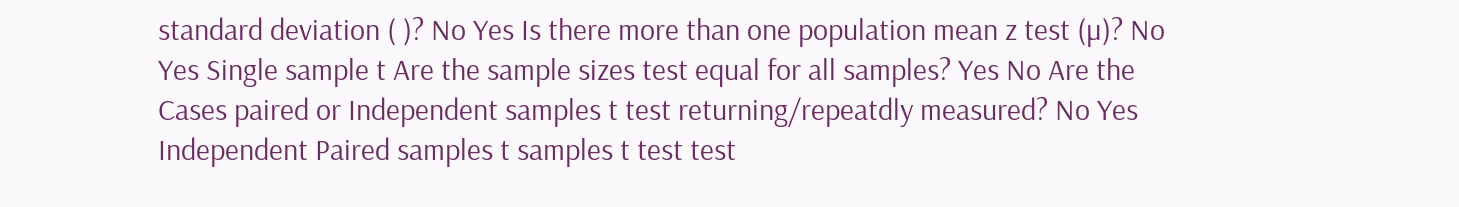standard deviation ( )? No Yes Is there more than one population mean z test (µ)? No Yes Single sample t Are the sample sizes test equal for all samples? Yes No Are the Cases paired or Independent samples t test returning/repeatdly measured? No Yes Independent Paired samples t samples t test test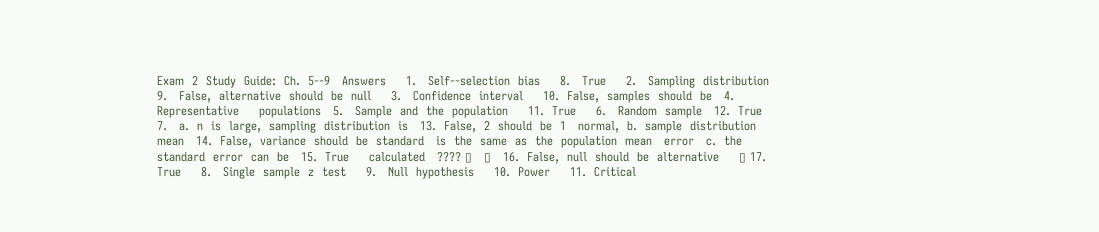Exam  2  Study  Guide:  Ch.  5-‐9   Answers     1.   Self-‐selection  bias     8.   True     2.   Sampling  distribution     9.   False,  alternative  should  be  null     3.   Confidence  interval     10.  False,  samples  should  be   4.   Representative     populations   5.   Sample  and  the  population     11.  True     6.   Random  sample   12.  True     7.   a.  n  is  large,  sampling  distribution  is   13.  False,  2  should  be  1   normal,  b.  sample  distribution  mean   14.  False,  variance  should  be  standard   is  the  same  as  the  population  mean   error   c.  the  standard  error  can  be   15.  True     calculated   ???? ▯   ▯   16.  False,  null  should  be  alternative     ▯ 17.  True     8.   Single  sample  z  test     9.   Null  hypothesis     10.  Power     11.  Critical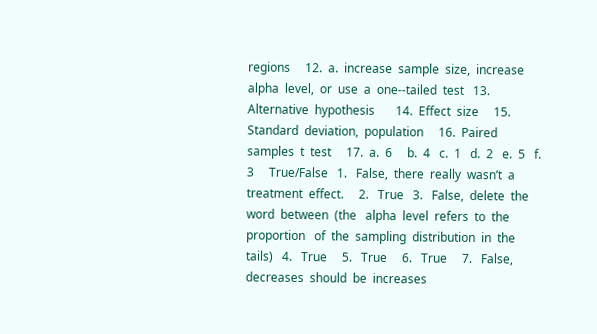regions     12.  a.  increase  sample  size,  increase   alpha  level,  or  use  a  one-‐tailed  test   13.  Alternative  hypothesis       14.  Effect  size     15.  Standard  deviation,  population     16.  Paired  samples  t  test     17.  a.  6     b.  4   c.  1   d.  2   e.  5   f.  3     True/False   1.   False,  there  really  wasn’t  a   treatment  effect.     2.   True   3.   False,  delete  the  word  between  (the   alpha  level  refers  to  the  proportion   of  the  sampling  distribution  in  the   tails)   4.   True     5.   True     6.   True     7.   False,  decreases  should  be  increases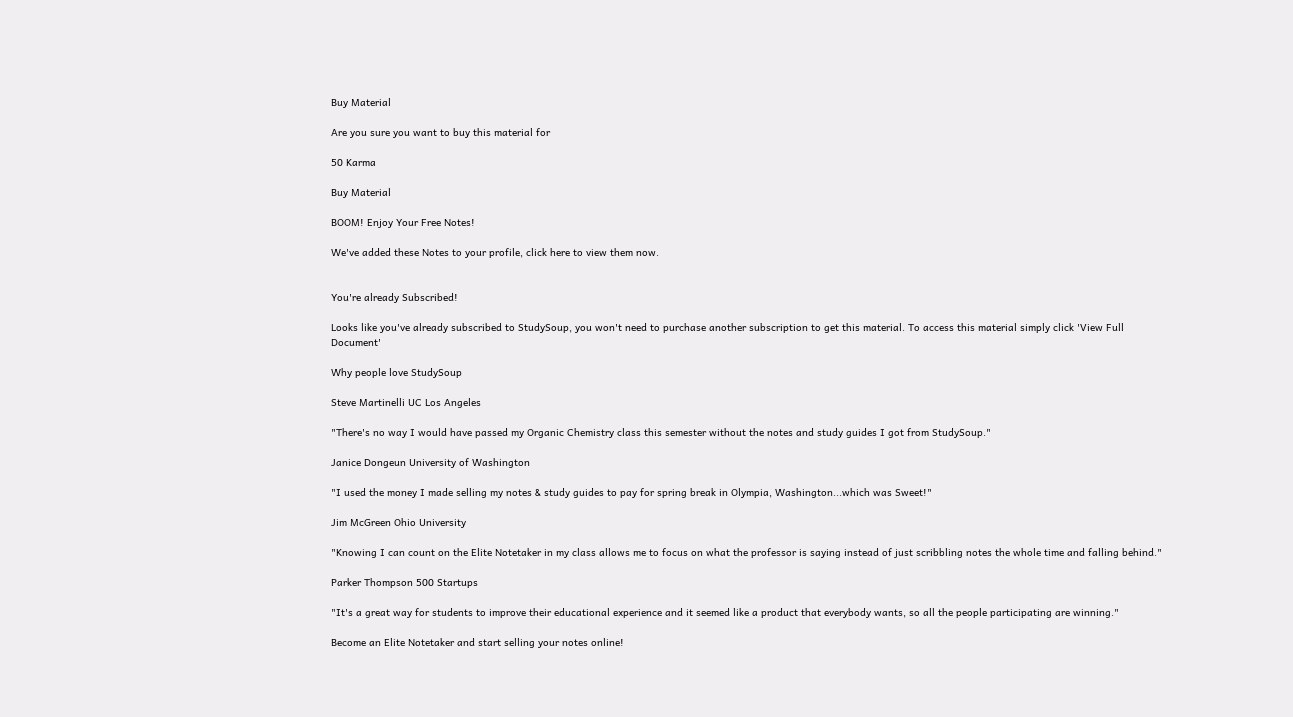Buy Material

Are you sure you want to buy this material for

50 Karma

Buy Material

BOOM! Enjoy Your Free Notes!

We've added these Notes to your profile, click here to view them now.


You're already Subscribed!

Looks like you've already subscribed to StudySoup, you won't need to purchase another subscription to get this material. To access this material simply click 'View Full Document'

Why people love StudySoup

Steve Martinelli UC Los Angeles

"There's no way I would have passed my Organic Chemistry class this semester without the notes and study guides I got from StudySoup."

Janice Dongeun University of Washington

"I used the money I made selling my notes & study guides to pay for spring break in Olympia, Washington...which was Sweet!"

Jim McGreen Ohio University

"Knowing I can count on the Elite Notetaker in my class allows me to focus on what the professor is saying instead of just scribbling notes the whole time and falling behind."

Parker Thompson 500 Startups

"It's a great way for students to improve their educational experience and it seemed like a product that everybody wants, so all the people participating are winning."

Become an Elite Notetaker and start selling your notes online!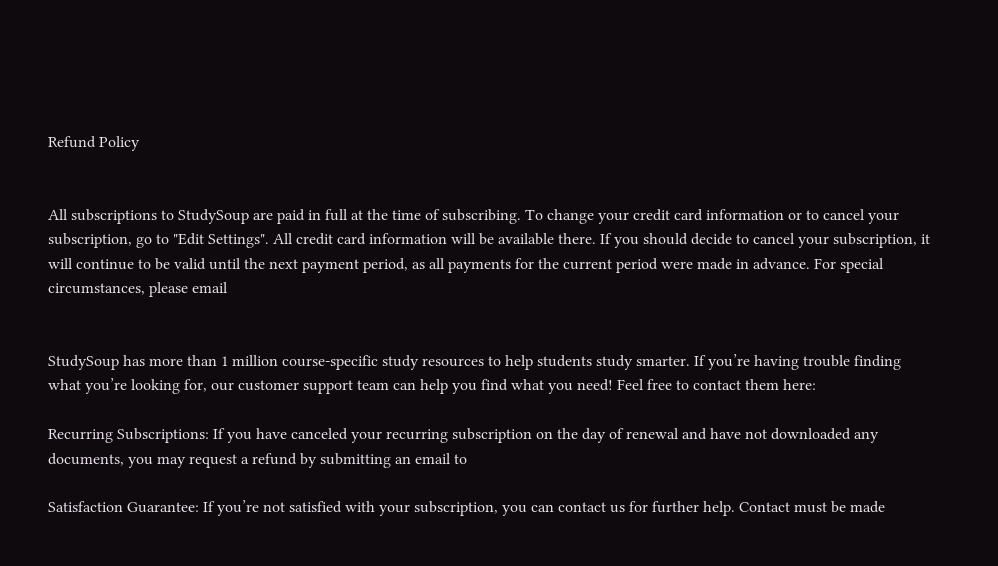Refund Policy


All subscriptions to StudySoup are paid in full at the time of subscribing. To change your credit card information or to cancel your subscription, go to "Edit Settings". All credit card information will be available there. If you should decide to cancel your subscription, it will continue to be valid until the next payment period, as all payments for the current period were made in advance. For special circumstances, please email


StudySoup has more than 1 million course-specific study resources to help students study smarter. If you’re having trouble finding what you’re looking for, our customer support team can help you find what you need! Feel free to contact them here:

Recurring Subscriptions: If you have canceled your recurring subscription on the day of renewal and have not downloaded any documents, you may request a refund by submitting an email to

Satisfaction Guarantee: If you’re not satisfied with your subscription, you can contact us for further help. Contact must be made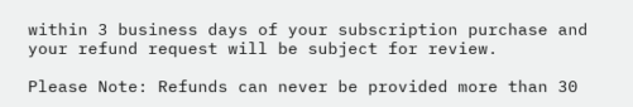within 3 business days of your subscription purchase and your refund request will be subject for review.

Please Note: Refunds can never be provided more than 30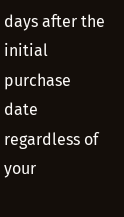days after the initial purchase date regardless of your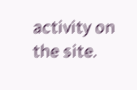activity on the site.